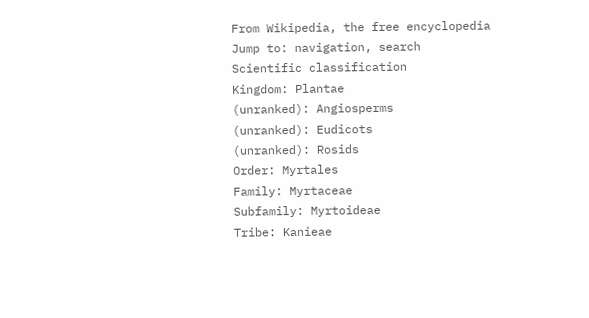From Wikipedia, the free encyclopedia
Jump to: navigation, search
Scientific classification
Kingdom: Plantae
(unranked): Angiosperms
(unranked): Eudicots
(unranked): Rosids
Order: Myrtales
Family: Myrtaceae
Subfamily: Myrtoideae
Tribe: Kanieae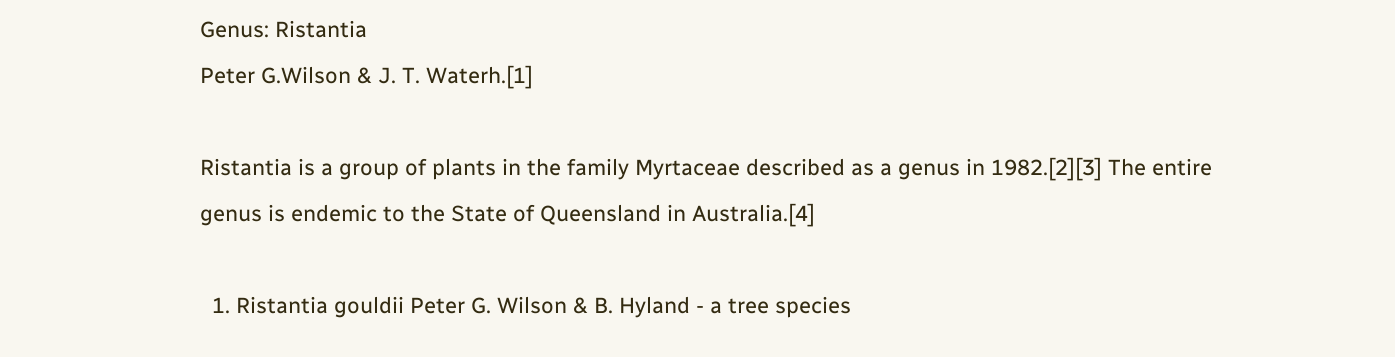Genus: Ristantia
Peter G.Wilson & J. T. Waterh.[1]

Ristantia is a group of plants in the family Myrtaceae described as a genus in 1982.[2][3] The entire genus is endemic to the State of Queensland in Australia.[4]

  1. Ristantia gouldii Peter G. Wilson & B. Hyland - a tree species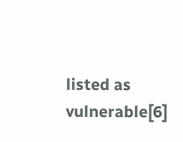listed as vulnerable[6]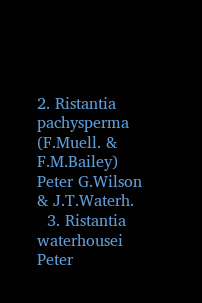2. Ristantia pachysperma (F.Muell. & F.M.Bailey) Peter G.Wilson & J.T.Waterh.
  3. Ristantia waterhousei Peter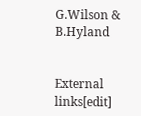G.Wilson & B.Hyland


External links[edit]